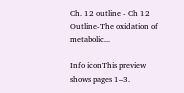Ch. 12 outline - Ch 12 Outline-The oxidation of metabolic...

Info iconThis preview shows pages 1–3.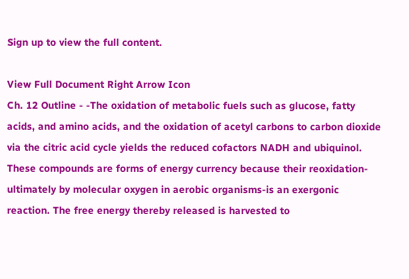Sign up to view the full content.

View Full Document Right Arrow Icon
Ch. 12 Outline - -The oxidation of metabolic fuels such as glucose, fatty acids, and amino acids, and the oxidation of acetyl carbons to carbon dioxide via the citric acid cycle yields the reduced cofactors NADH and ubiquinol. These compounds are forms of energy currency because their reoxidation-ultimately by molecular oxygen in aerobic organisms-is an exergonic reaction. The free energy thereby released is harvested to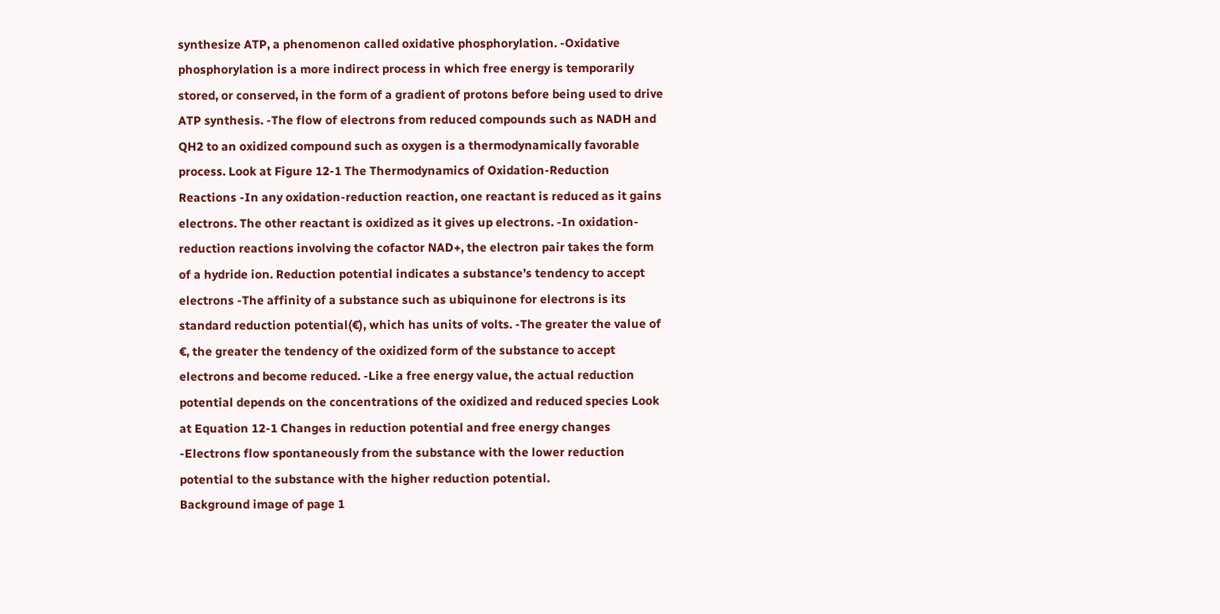synthesize ATP, a phenomenon called oxidative phosphorylation. -Oxidative phosphorylation is a more indirect process in which free energy is temporarily stored, or conserved, in the form of a gradient of protons before being used to drive ATP synthesis. -The flow of electrons from reduced compounds such as NADH and QH2 to an oxidized compound such as oxygen is a thermodynamically favorable process. Look at Figure 12-1 The Thermodynamics of Oxidation-Reduction Reactions -In any oxidation-reduction reaction, one reactant is reduced as it gains electrons. The other reactant is oxidized as it gives up electrons. -In oxidation-reduction reactions involving the cofactor NAD+, the electron pair takes the form of a hydride ion. Reduction potential indicates a substance’s tendency to accept electrons -The affinity of a substance such as ubiquinone for electrons is its standard reduction potential(€), which has units of volts. -The greater the value of €, the greater the tendency of the oxidized form of the substance to accept electrons and become reduced. -Like a free energy value, the actual reduction potential depends on the concentrations of the oxidized and reduced species Look at Equation 12-1 Changes in reduction potential and free energy changes -Electrons flow spontaneously from the substance with the lower reduction potential to the substance with the higher reduction potential.
Background image of page 1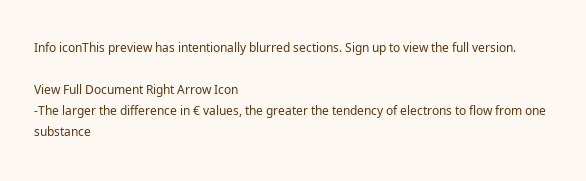Info iconThis preview has intentionally blurred sections. Sign up to view the full version.

View Full Document Right Arrow Icon
-The larger the difference in € values, the greater the tendency of electrons to flow from one substance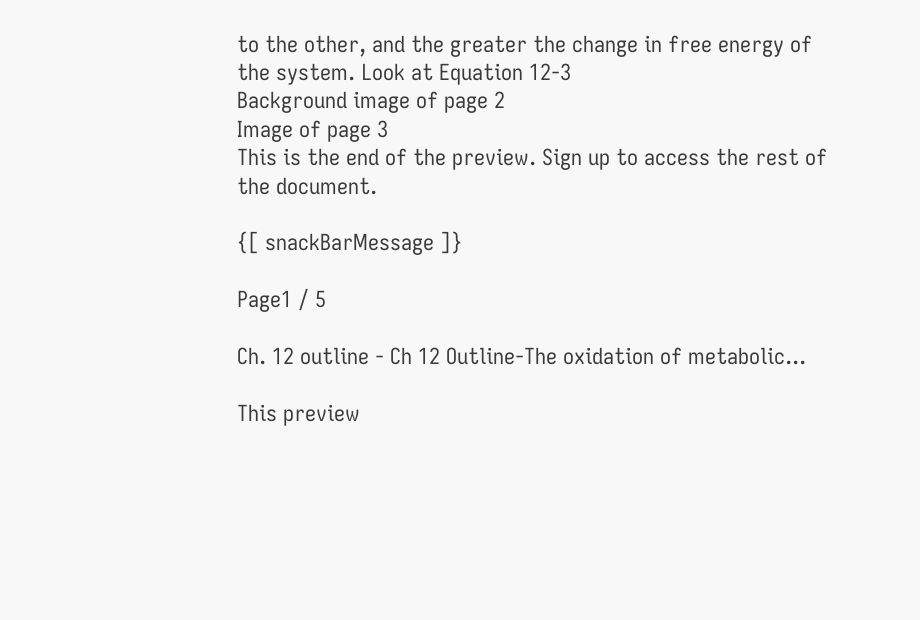to the other, and the greater the change in free energy of the system. Look at Equation 12-3
Background image of page 2
Image of page 3
This is the end of the preview. Sign up to access the rest of the document.

{[ snackBarMessage ]}

Page1 / 5

Ch. 12 outline - Ch 12 Outline-The oxidation of metabolic...

This preview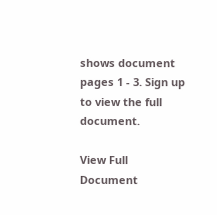shows document pages 1 - 3. Sign up to view the full document.

View Full Document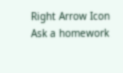Right Arrow Icon
Ask a homework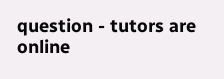question - tutors are online